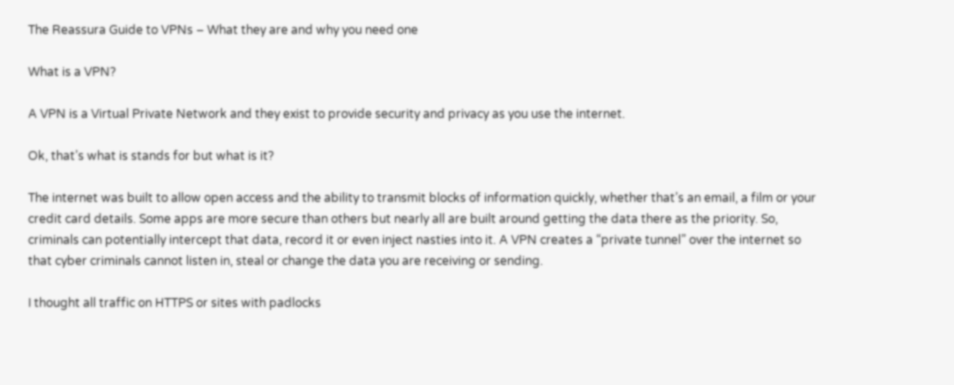The Reassura Guide to VPNs – What they are and why you need one

What is a VPN?

A VPN is a Virtual Private Network and they exist to provide security and privacy as you use the internet.

Ok, that’s what is stands for but what is it?

The internet was built to allow open access and the ability to transmit blocks of information quickly, whether that’s an email, a film or your credit card details. Some apps are more secure than others but nearly all are built around getting the data there as the priority. So, criminals can potentially intercept that data, record it or even inject nasties into it. A VPN creates a “private tunnel” over the internet so that cyber criminals cannot listen in, steal or change the data you are receiving or sending.

I thought all traffic on HTTPS or sites with padlocks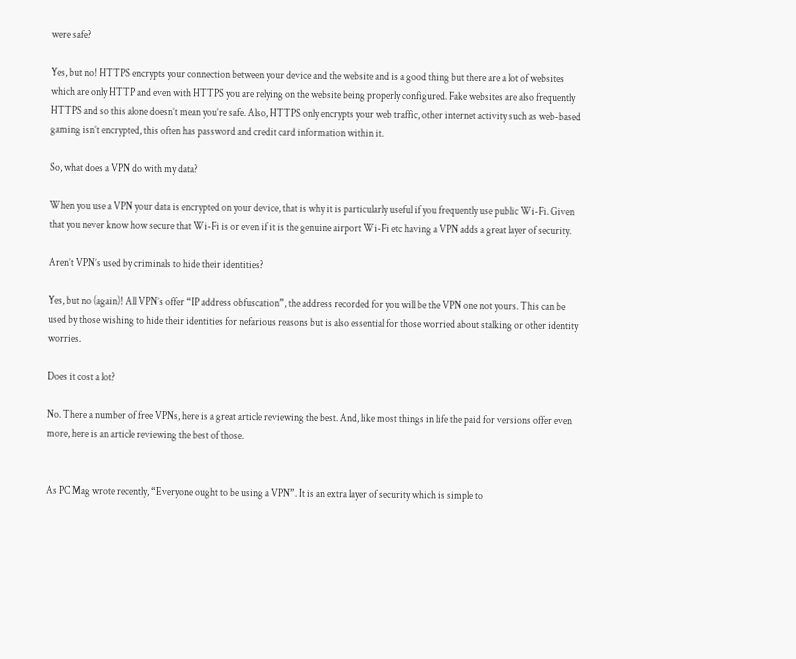were safe?

Yes, but no! HTTPS encrypts your connection between your device and the website and is a good thing but there are a lot of websites which are only HTTP and even with HTTPS you are relying on the website being properly configured. Fake websites are also frequently HTTPS and so this alone doesn’t mean you’re safe. Also, HTTPS only encrypts your web traffic, other internet activity such as web-based gaming isn’t encrypted, this often has password and credit card information within it.

So, what does a VPN do with my data?

When you use a VPN your data is encrypted on your device, that is why it is particularly useful if you frequently use public Wi-Fi. Given that you never know how secure that Wi-Fi is or even if it is the genuine airport Wi-Fi etc having a VPN adds a great layer of security.

Aren’t VPN’s used by criminals to hide their identities?

Yes, but no (again)! All VPN’s offer “IP address obfuscation”, the address recorded for you will be the VPN one not yours. This can be used by those wishing to hide their identities for nefarious reasons but is also essential for those worried about stalking or other identity worries.

Does it cost a lot?

No. There a number of free VPNs, here is a great article reviewing the best. And, like most things in life the paid for versions offer even more, here is an article reviewing the best of those.


As PC Mag wrote recently, “Everyone ought to be using a VPN”. It is an extra layer of security which is simple to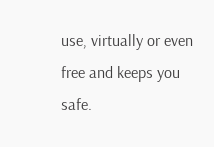use, virtually or even free and keeps you safe.